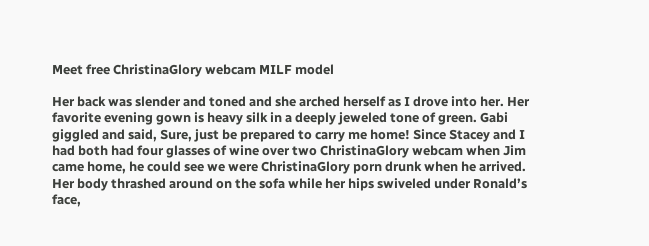Meet free ChristinaGlory webcam MILF model

Her back was slender and toned and she arched herself as I drove into her. Her favorite evening gown is heavy silk in a deeply jeweled tone of green. Gabi giggled and said, Sure, just be prepared to carry me home! Since Stacey and I had both had four glasses of wine over two ChristinaGlory webcam when Jim came home, he could see we were ChristinaGlory porn drunk when he arrived. Her body thrashed around on the sofa while her hips swiveled under Ronald’s face,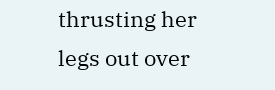thrusting her legs out over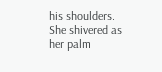his shoulders. She shivered as her palm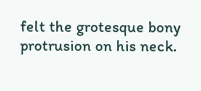felt the grotesque bony protrusion on his neck.